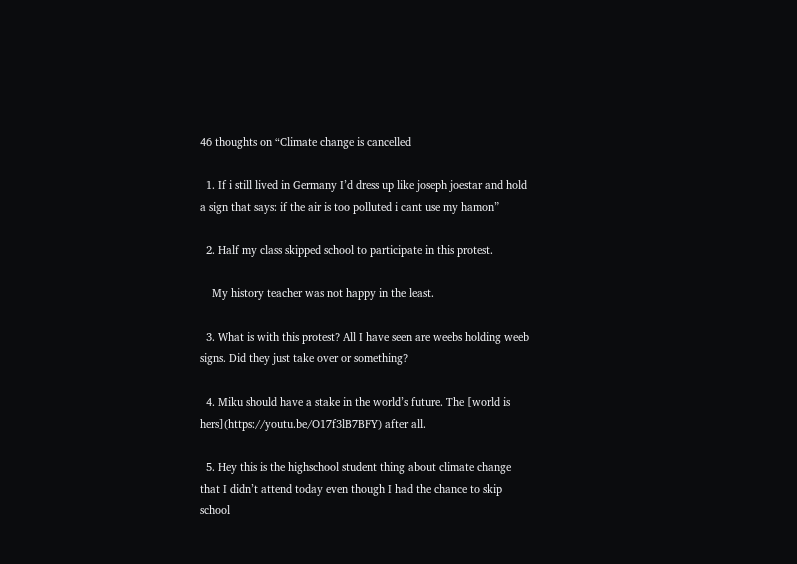46 thoughts on “Climate change is cancelled

  1. If i still lived in Germany I’d dress up like joseph joestar and hold a sign that says: if the air is too polluted i cant use my hamon”

  2. Half my class skipped school to participate in this protest.

    My history teacher was not happy in the least.

  3. What is with this protest? All I have seen are weebs holding weeb signs. Did they just take over or something?

  4. Miku should have a stake in the world’s future. The [world is hers](https://youtu.be/O17f3lB7BFY) after all.

  5. Hey this is the highschool student thing about climate change that I didn’t attend today even though I had the chance to skip school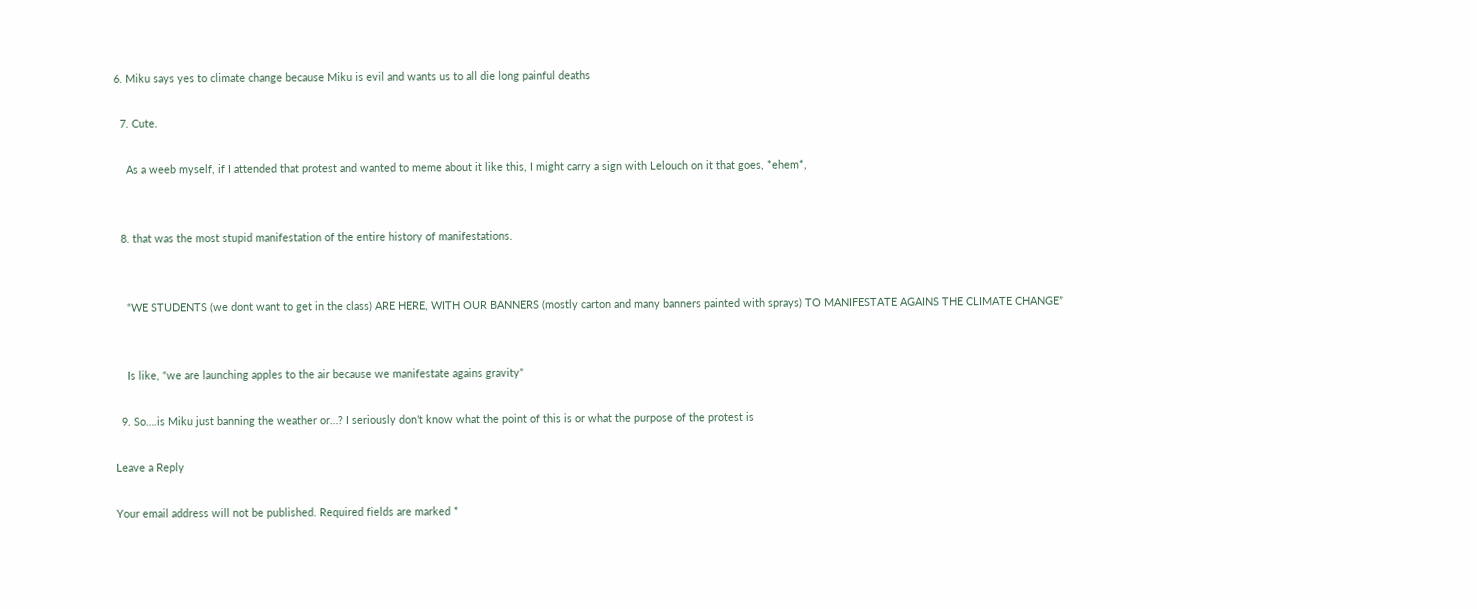6. Miku says yes to climate change because Miku is evil and wants us to all die long painful deaths

  7. Cute.

    As a weeb myself, if I attended that protest and wanted to meme about it like this, I might carry a sign with Lelouch on it that goes, *ehem*,


  8. that was the most stupid manifestation of the entire history of manifestations.


    “WE STUDENTS (we dont want to get in the class) ARE HERE, WITH OUR BANNERS (mostly carton and many banners painted with sprays) TO MANIFESTATE AGAINS THE CLIMATE CHANGE”


    Is like, “we are launching apples to the air because we manifestate agains gravity”

  9. So….is Miku just banning the weather or…? I seriously don’t know what the point of this is or what the purpose of the protest is

Leave a Reply

Your email address will not be published. Required fields are marked *